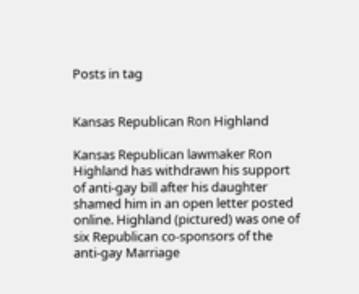Posts in tag


Kansas Republican Ron Highland

Kansas Republican lawmaker Ron Highland has withdrawn his support of anti-gay bill after his daughter shamed him in an open letter posted online. Highland (pictured) was one of six Republican co-sponsors of the anti-gay Marriage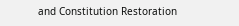and Constitution Restoration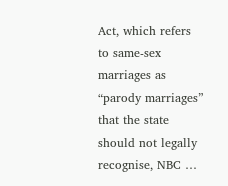Act, which refers to same-sex marriages as “parody marriages” that the state should not legally recognise, NBC …